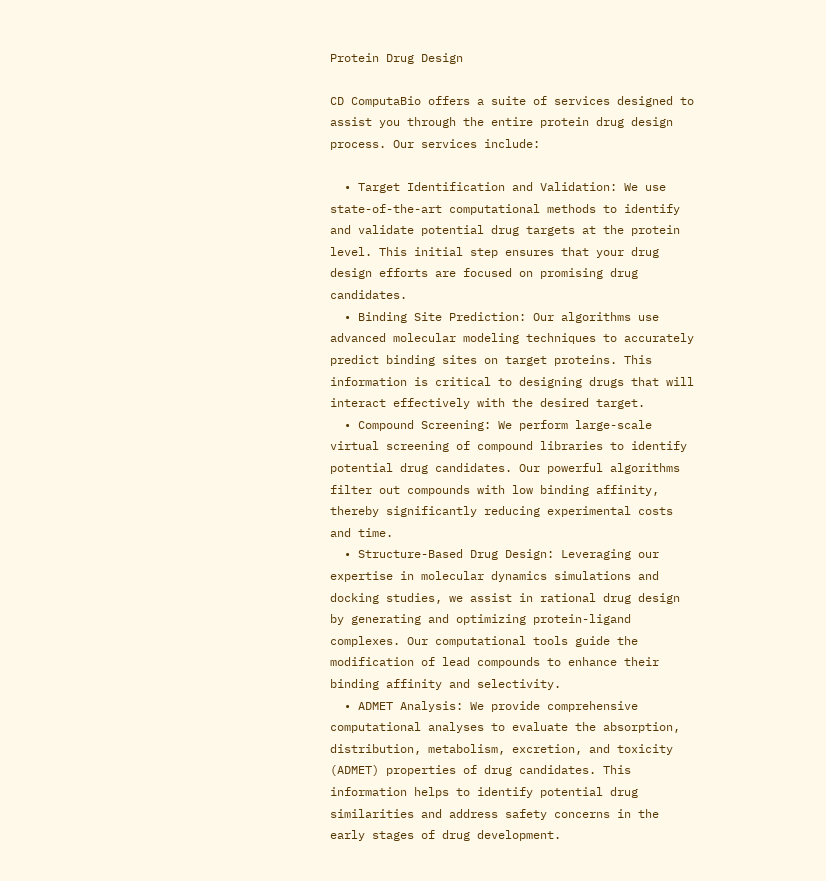Protein Drug Design

CD ComputaBio offers a suite of services designed to assist you through the entire protein drug design process. Our services include:

  • Target Identification and Validation: We use state-of-the-art computational methods to identify and validate potential drug targets at the protein level. This initial step ensures that your drug design efforts are focused on promising drug candidates.
  • Binding Site Prediction: Our algorithms use advanced molecular modeling techniques to accurately predict binding sites on target proteins. This information is critical to designing drugs that will interact effectively with the desired target.
  • Compound Screening: We perform large-scale virtual screening of compound libraries to identify potential drug candidates. Our powerful algorithms filter out compounds with low binding affinity, thereby significantly reducing experimental costs and time.
  • Structure-Based Drug Design: Leveraging our expertise in molecular dynamics simulations and docking studies, we assist in rational drug design by generating and optimizing protein-ligand complexes. Our computational tools guide the modification of lead compounds to enhance their binding affinity and selectivity.
  • ADMET Analysis: We provide comprehensive computational analyses to evaluate the absorption, distribution, metabolism, excretion, and toxicity (ADMET) properties of drug candidates. This information helps to identify potential drug similarities and address safety concerns in the early stages of drug development.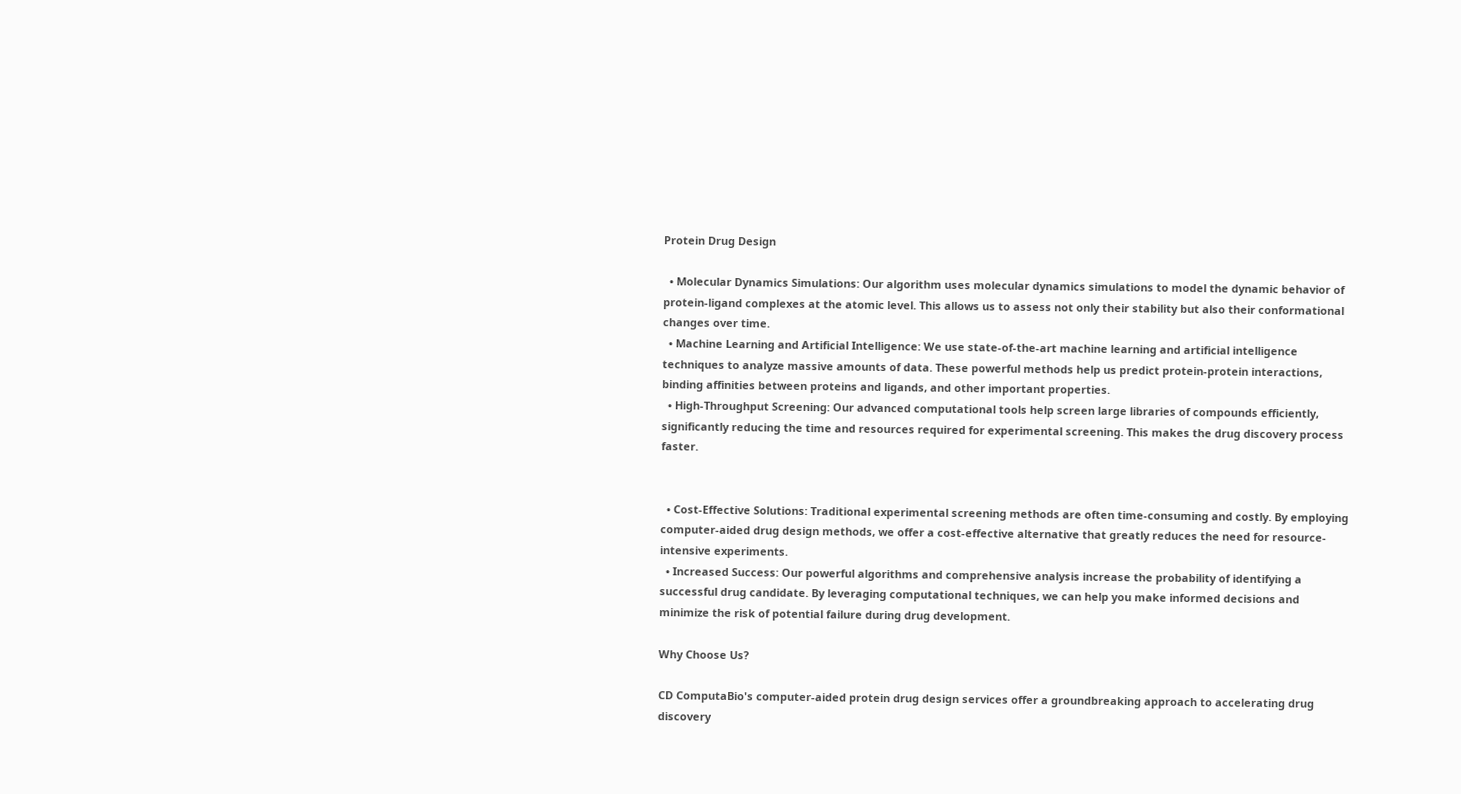Protein Drug Design

  • Molecular Dynamics Simulations: Our algorithm uses molecular dynamics simulations to model the dynamic behavior of protein-ligand complexes at the atomic level. This allows us to assess not only their stability but also their conformational changes over time.
  • Machine Learning and Artificial Intelligence: We use state-of-the-art machine learning and artificial intelligence techniques to analyze massive amounts of data. These powerful methods help us predict protein-protein interactions, binding affinities between proteins and ligands, and other important properties.
  • High-Throughput Screening: Our advanced computational tools help screen large libraries of compounds efficiently, significantly reducing the time and resources required for experimental screening. This makes the drug discovery process faster.


  • Cost-Effective Solutions: Traditional experimental screening methods are often time-consuming and costly. By employing computer-aided drug design methods, we offer a cost-effective alternative that greatly reduces the need for resource-intensive experiments.
  • Increased Success: Our powerful algorithms and comprehensive analysis increase the probability of identifying a successful drug candidate. By leveraging computational techniques, we can help you make informed decisions and minimize the risk of potential failure during drug development.

Why Choose Us?

CD ComputaBio's computer-aided protein drug design services offer a groundbreaking approach to accelerating drug discovery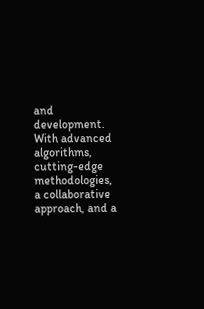and development. With advanced algorithms, cutting-edge methodologies, a collaborative approach, and a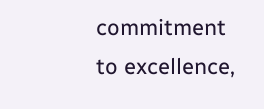commitment to excellence,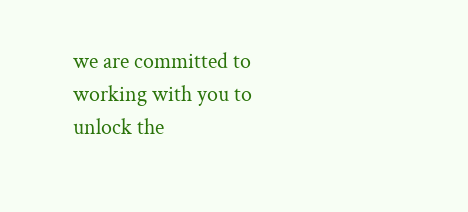we are committed to working with you to unlock the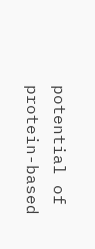potential of protein-based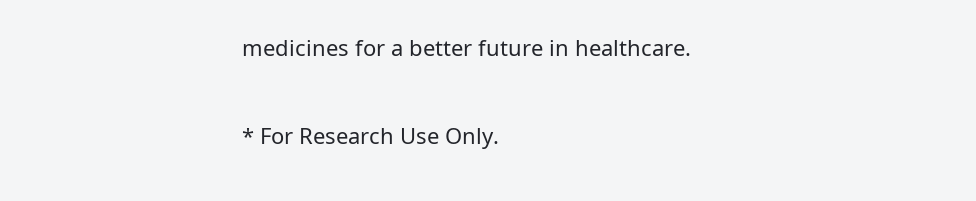medicines for a better future in healthcare.

* For Research Use Only.